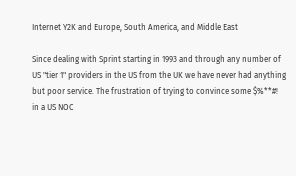Internet Y2K and Europe, South America, and Middle East

Since dealing with Sprint starting in 1993 and through any number of
US "tier 1" providers in the US from the UK we have never had anything
but poor service. The frustration of trying to convince some $%**#!
in a US NOC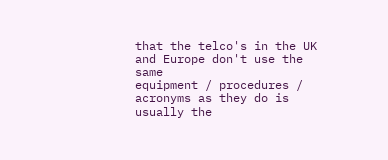that the telco's in the UK and Europe don't use the same
equipment / procedures / acronyms as they do is usually the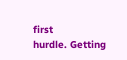first
hurdle. Getting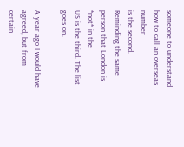someone to understand how to call an overseas number
is the second. Reminding the same person that London is *not* in the
US is the third. The list goes on.

A year ago I would have agreed, but from certain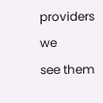providers we
see them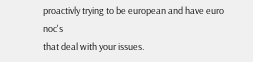proactivly trying to be european and have euro noc's
that deal with your issues.